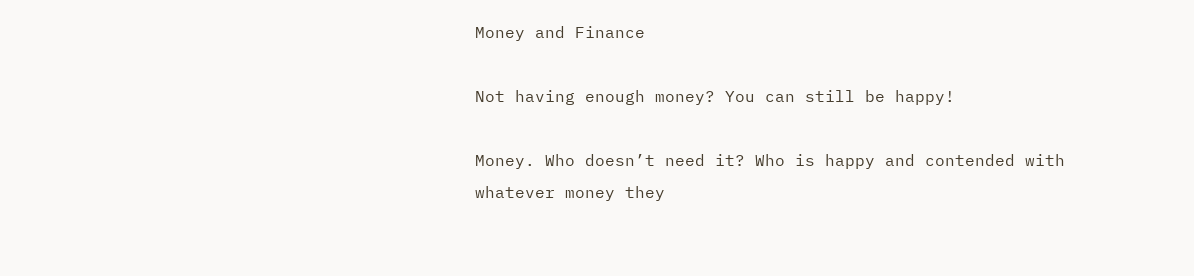Money and Finance

Not having enough money? You can still be happy!

Money. Who doesn’t need it? Who is happy and contended with whatever money they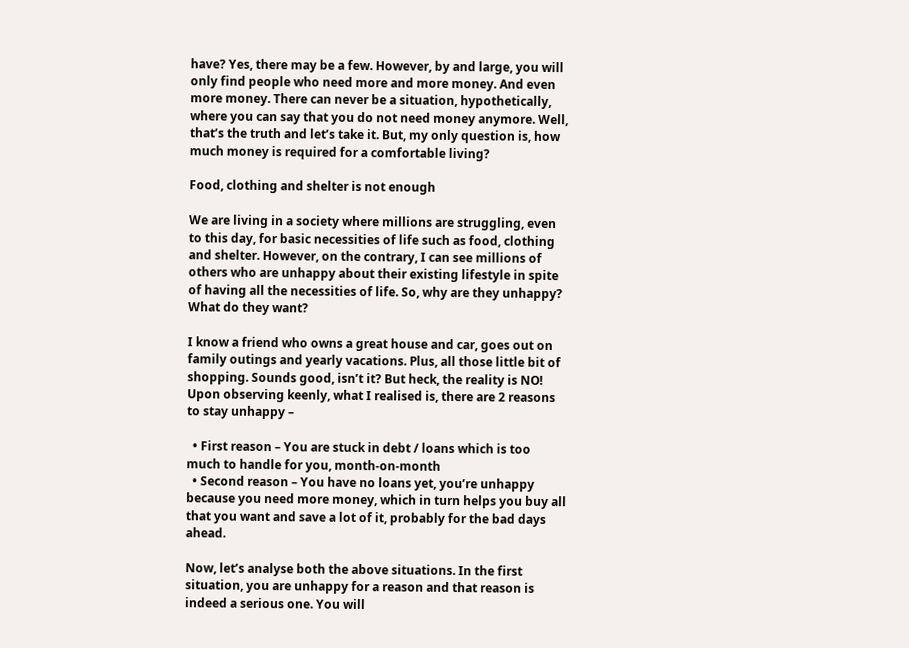have? Yes, there may be a few. However, by and large, you will only find people who need more and more money. And even more money. There can never be a situation, hypothetically, where you can say that you do not need money anymore. Well, that’s the truth and let’s take it. But, my only question is, how much money is required for a comfortable living?

Food, clothing and shelter is not enough

We are living in a society where millions are struggling, even to this day, for basic necessities of life such as food, clothing and shelter. However, on the contrary, I can see millions of others who are unhappy about their existing lifestyle in spite of having all the necessities of life. So, why are they unhappy? What do they want?

I know a friend who owns a great house and car, goes out on family outings and yearly vacations. Plus, all those little bit of shopping. Sounds good, isn’t it? But heck, the reality is NO! Upon observing keenly, what I realised is, there are 2 reasons to stay unhappy –

  • First reason – You are stuck in debt / loans which is too much to handle for you, month-on-month
  • Second reason – You have no loans yet, you’re unhappy because you need more money, which in turn helps you buy all that you want and save a lot of it, probably for the bad days ahead.

Now, let’s analyse both the above situations. In the first situation, you are unhappy for a reason and that reason is indeed a serious one. You will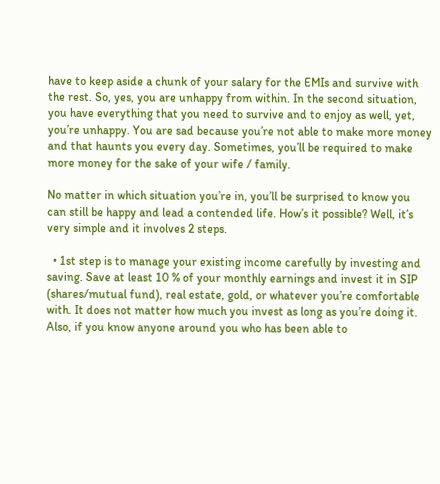have to keep aside a chunk of your salary for the EMIs and survive with the rest. So, yes, you are unhappy from within. In the second situation, you have everything that you need to survive and to enjoy as well, yet, you’re unhappy. You are sad because you’re not able to make more money and that haunts you every day. Sometimes, you’ll be required to make more money for the sake of your wife / family.

No matter in which situation you’re in, you’ll be surprised to know you can still be happy and lead a contended life. How’s it possible? Well, it’s very simple and it involves 2 steps.

  • 1st step is to manage your existing income carefully by investing and saving. Save at least 10 % of your monthly earnings and invest it in SIP (shares/mutual fund), real estate, gold, or whatever you’re comfortable with. It does not matter how much you invest as long as you’re doing it. Also, if you know anyone around you who has been able to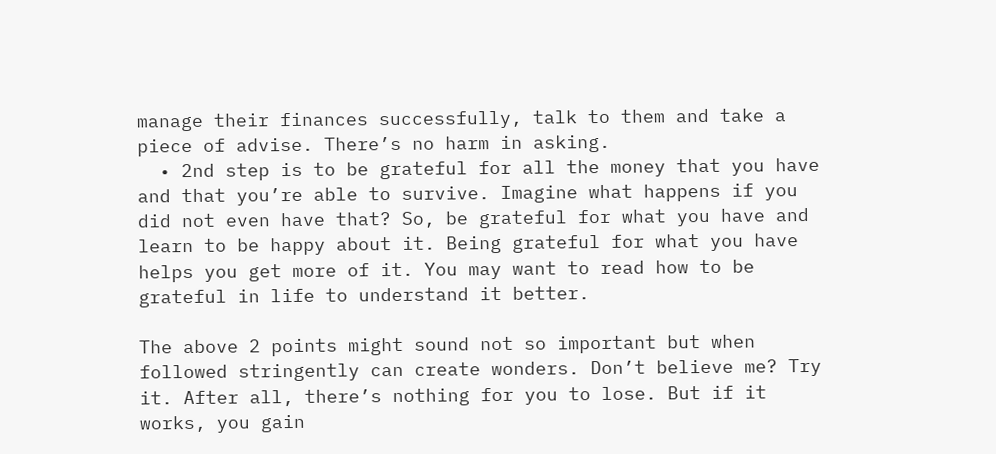manage their finances successfully, talk to them and take a piece of advise. There’s no harm in asking.
  • 2nd step is to be grateful for all the money that you have and that you’re able to survive. Imagine what happens if you did not even have that? So, be grateful for what you have and learn to be happy about it. Being grateful for what you have helps you get more of it. You may want to read how to be grateful in life to understand it better.

The above 2 points might sound not so important but when followed stringently can create wonders. Don’t believe me? Try it. After all, there’s nothing for you to lose. But if it works, you gain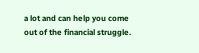a lot and can help you come out of the financial struggle.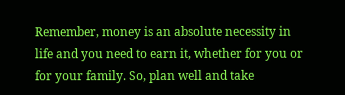Remember, money is an absolute necessity in life and you need to earn it, whether for you or for your family. So, plan well and take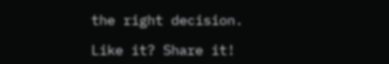the right decision.

Like it? Share it!